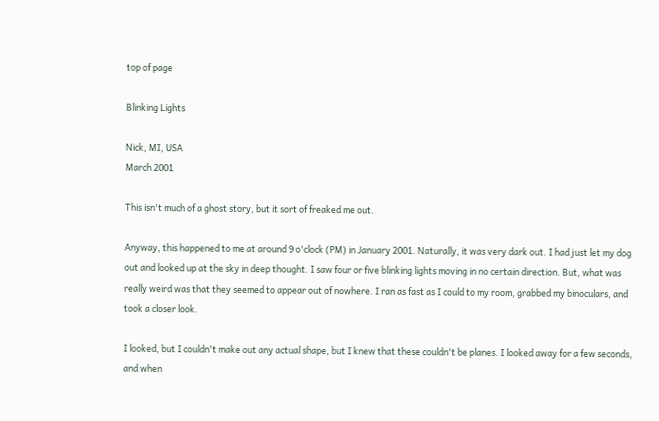top of page

Blinking Lights

Nick, MI, USA
March 2001

This isn't much of a ghost story, but it sort of freaked me out.

Anyway, this happened to me at around 9 o'clock (PM) in January 2001. Naturally, it was very dark out. I had just let my dog out and looked up at the sky in deep thought. I saw four or five blinking lights moving in no certain direction. But, what was really weird was that they seemed to appear out of nowhere. I ran as fast as I could to my room, grabbed my binoculars, and took a closer look.

I looked, but I couldn't make out any actual shape, but I knew that these couldn't be planes. I looked away for a few seconds, and when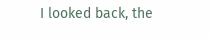I looked back, the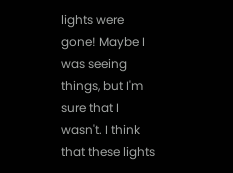lights were gone! Maybe I was seeing things, but I'm sure that I wasn't. I think that these lights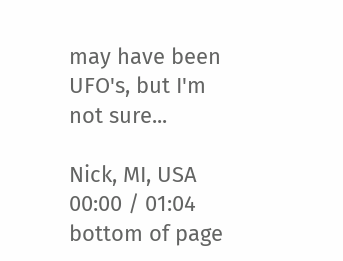may have been UFO's, but I'm not sure...

Nick, MI, USA
00:00 / 01:04
bottom of page